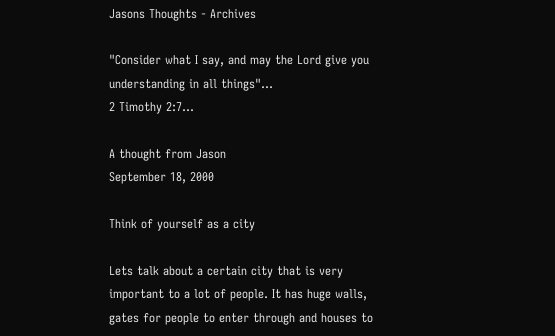Jasons Thoughts - Archives

"Consider what I say, and may the Lord give you understanding in all things"...
2 Timothy 2:7...

A thought from Jason
September 18, 2000

Think of yourself as a city

Lets talk about a certain city that is very important to a lot of people. It has huge walls, gates for people to enter through and houses to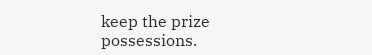keep the prize possessions.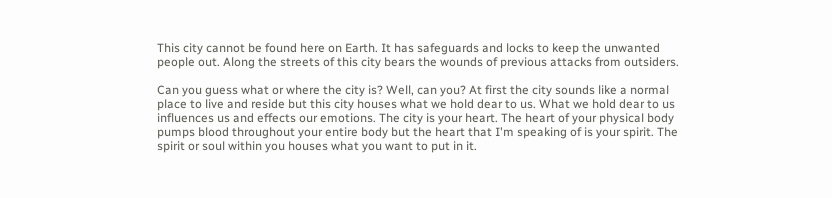This city cannot be found here on Earth. It has safeguards and locks to keep the unwanted people out. Along the streets of this city bears the wounds of previous attacks from outsiders.

Can you guess what or where the city is? Well, can you? At first the city sounds like a normal place to live and reside but this city houses what we hold dear to us. What we hold dear to us influences us and effects our emotions. The city is your heart. The heart of your physical body pumps blood throughout your entire body but the heart that I'm speaking of is your spirit. The spirit or soul within you houses what you want to put in it.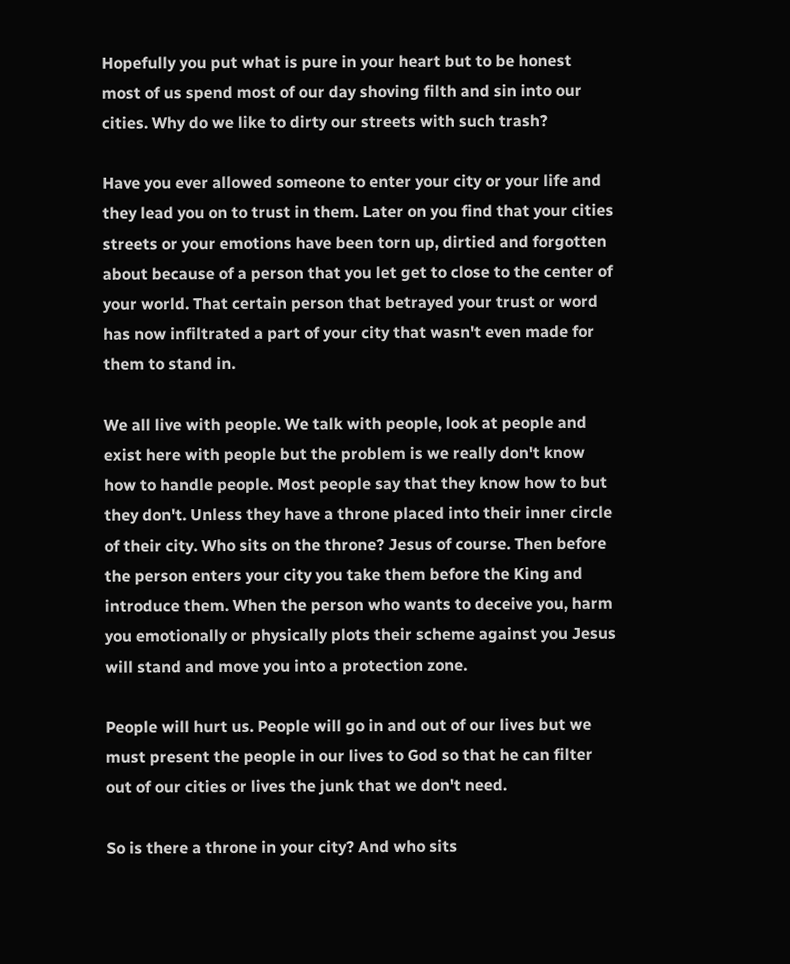Hopefully you put what is pure in your heart but to be honest most of us spend most of our day shoving filth and sin into our cities. Why do we like to dirty our streets with such trash?

Have you ever allowed someone to enter your city or your life and they lead you on to trust in them. Later on you find that your cities streets or your emotions have been torn up, dirtied and forgotten about because of a person that you let get to close to the center of your world. That certain person that betrayed your trust or word has now infiltrated a part of your city that wasn't even made for them to stand in.

We all live with people. We talk with people, look at people and exist here with people but the problem is we really don't know how to handle people. Most people say that they know how to but they don't. Unless they have a throne placed into their inner circle of their city. Who sits on the throne? Jesus of course. Then before the person enters your city you take them before the King and introduce them. When the person who wants to deceive you, harm you emotionally or physically plots their scheme against you Jesus will stand and move you into a protection zone.

People will hurt us. People will go in and out of our lives but we must present the people in our lives to God so that he can filter out of our cities or lives the junk that we don't need.

So is there a throne in your city? And who sits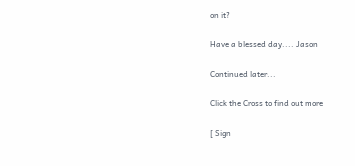on it?

Have a blessed day.... Jason

Continued later...

Click the Cross to find out more

[ Sign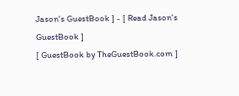Jason's GuestBook ] - [ Read Jason's GuestBook ]
[ GuestBook by TheGuestBook.com ]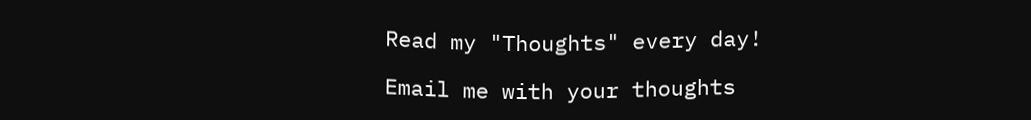Read my "Thoughts" every day!

Email me with your thoughts